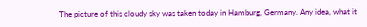The picture of this cloudy sky was taken today in Hamburg, Germany. Any idea, what it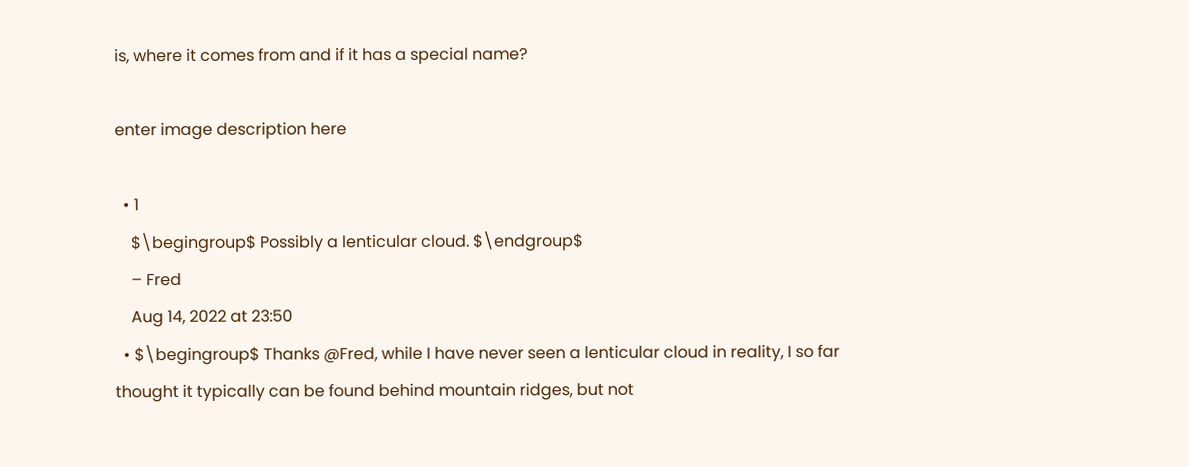is, where it comes from and if it has a special name?

enter image description here

  • 1
    $\begingroup$ Possibly a lenticular cloud. $\endgroup$
    – Fred
    Aug 14, 2022 at 23:50
  • $\begingroup$ Thanks @Fred, while I have never seen a lenticular cloud in reality, I so far thought it typically can be found behind mountain ridges, but not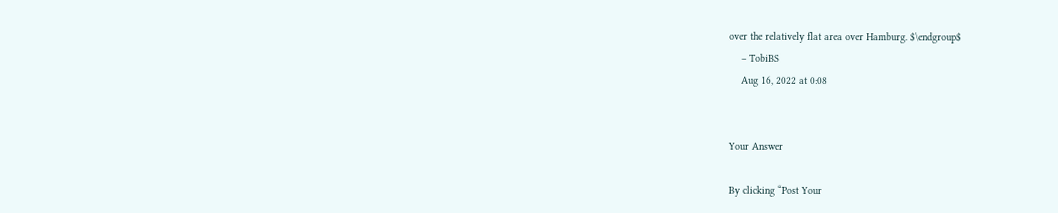over the relatively flat area over Hamburg. $\endgroup$
    – TobiBS
    Aug 16, 2022 at 0:08


Your Answer

By clicking “Post Your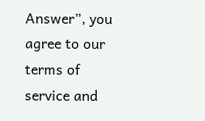Answer”, you agree to our terms of service and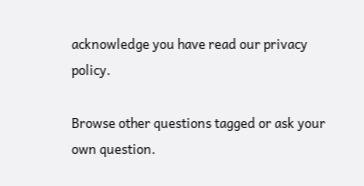acknowledge you have read our privacy policy.

Browse other questions tagged or ask your own question.